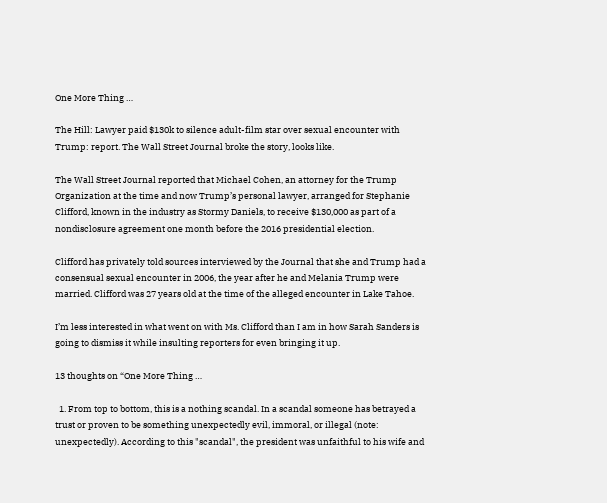One More Thing …

The Hill: Lawyer paid $130k to silence adult-film star over sexual encounter with Trump: report. The Wall Street Journal broke the story, looks like.

The Wall Street Journal reported that Michael Cohen, an attorney for the Trump Organization at the time and now Trump’s personal lawyer, arranged for Stephanie Clifford, known in the industry as Stormy Daniels, to receive $130,000 as part of a nondisclosure agreement one month before the 2016 presidential election.

Clifford has privately told sources interviewed by the Journal that she and Trump had a consensual sexual encounter in 2006, the year after he and Melania Trump were married. Clifford was 27 years old at the time of the alleged encounter in Lake Tahoe.

I’m less interested in what went on with Ms. Clifford than I am in how Sarah Sanders is going to dismiss it while insulting reporters for even bringing it up.

13 thoughts on “One More Thing …

  1. From top to bottom, this is a nothing scandal. In a scandal someone has betrayed a trust or proven to be something unexpectedly evil, immoral, or illegal (note: unexpectedly). According to this "scandal", the president was unfaithful to his wife and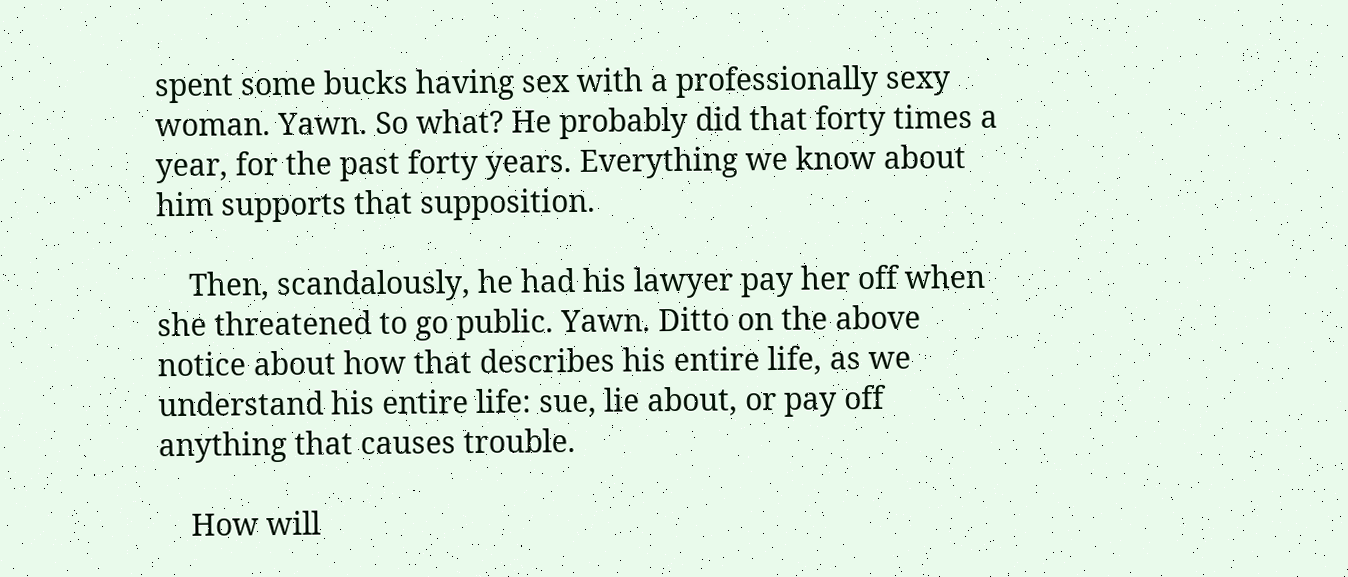spent some bucks having sex with a professionally sexy woman. Yawn. So what? He probably did that forty times a year, for the past forty years. Everything we know about him supports that supposition.

    Then, scandalously, he had his lawyer pay her off when she threatened to go public. Yawn. Ditto on the above notice about how that describes his entire life, as we understand his entire life: sue, lie about, or pay off anything that causes trouble.

    How will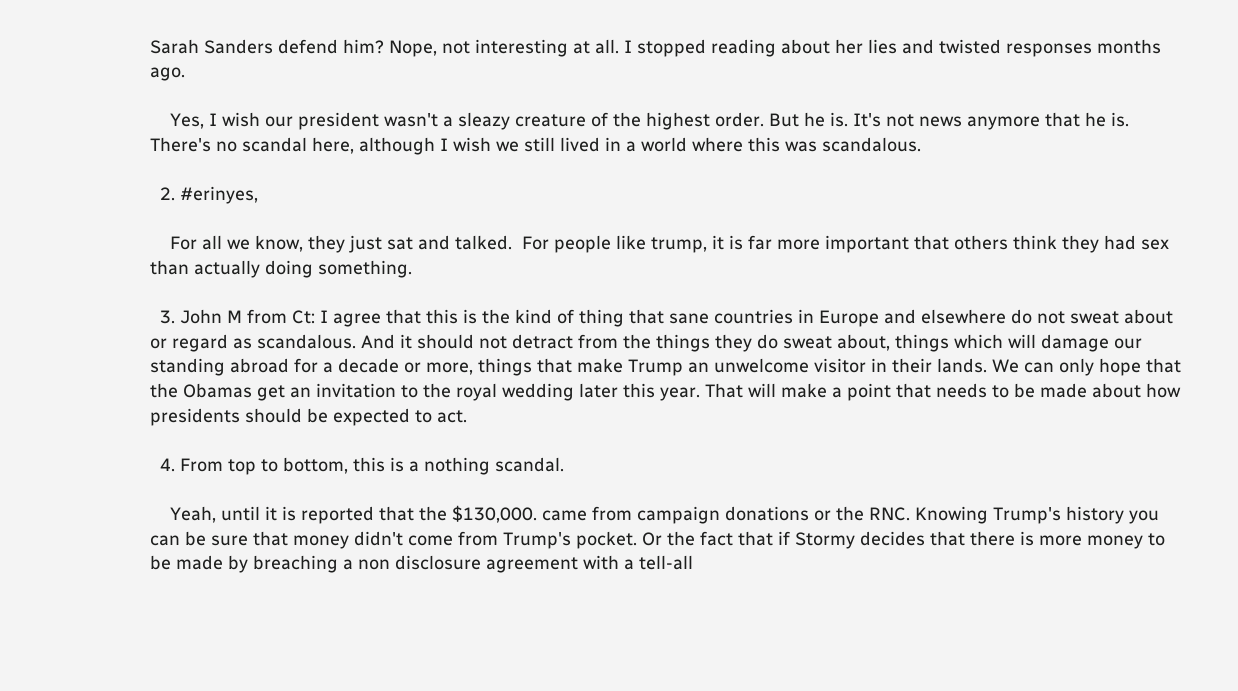Sarah Sanders defend him? Nope, not interesting at all. I stopped reading about her lies and twisted responses months ago.

    Yes, I wish our president wasn't a sleazy creature of the highest order. But he is. It's not news anymore that he is. There's no scandal here, although I wish we still lived in a world where this was scandalous.

  2. #erinyes,

    For all we know, they just sat and talked.  For people like trump, it is far more important that others think they had sex than actually doing something.

  3. John M from Ct: I agree that this is the kind of thing that sane countries in Europe and elsewhere do not sweat about or regard as scandalous. And it should not detract from the things they do sweat about, things which will damage our standing abroad for a decade or more, things that make Trump an unwelcome visitor in their lands. We can only hope that the Obamas get an invitation to the royal wedding later this year. That will make a point that needs to be made about how presidents should be expected to act.

  4. From top to bottom, this is a nothing scandal.

    Yeah, until it is reported that the $130,000. came from campaign donations or the RNC. Knowing Trump's history you can be sure that money didn't come from Trump's pocket. Or the fact that if Stormy decides that there is more money to be made by breaching a non disclosure agreement with a tell-all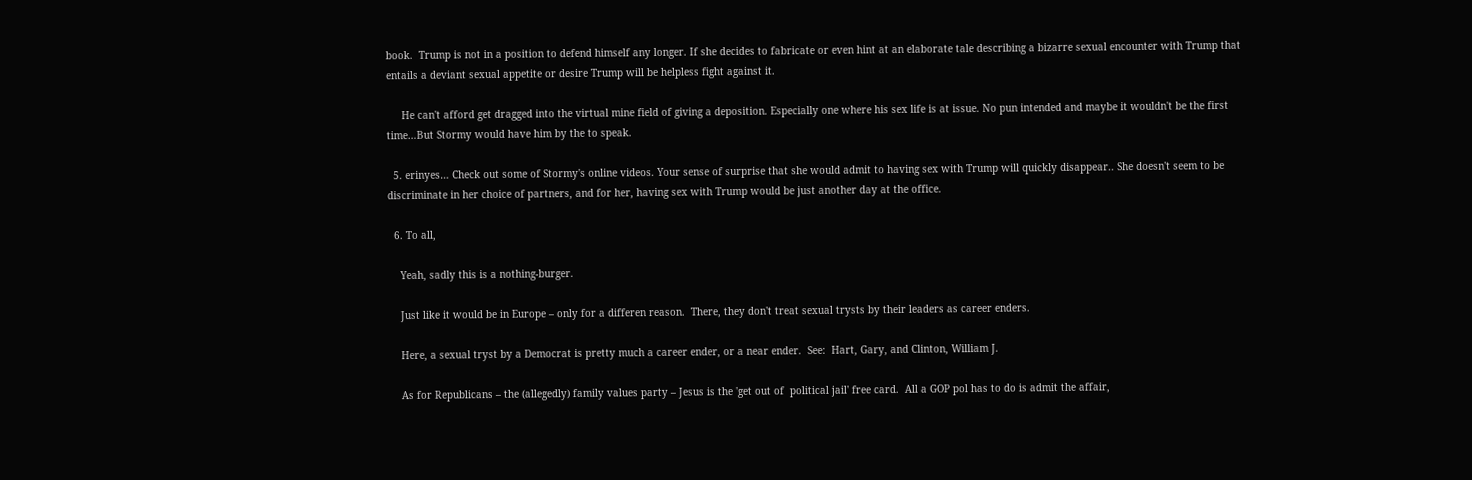book.  Trump is not in a position to defend himself any longer. If she decides to fabricate or even hint at an elaborate tale describing a bizarre sexual encounter with Trump that entails a deviant sexual appetite or desire Trump will be helpless fight against it.

     He can't afford get dragged into the virtual mine field of giving a deposition. Especially one where his sex life is at issue. No pun intended and maybe it wouldn't be the first time…But Stormy would have him by the to speak.

  5. erinyes… Check out some of Stormy's online videos. Your sense of surprise that she would admit to having sex with Trump will quickly disappear.. She doesn't seem to be discriminate in her choice of partners, and for her, having sex with Trump would be just another day at the office.

  6. To all,

    Yeah, sadly this is a nothing-burger.

    Just like it would be in Europe – only for a differen reason.  There, they don't treat sexual trysts by their leaders as career enders.

    Here, a sexual tryst by a Democrat is pretty much a career ender, or a near ender.  See:  Hart, Gary, and Clinton, William J.

    As for Republicans – the (allegedly) family values party – Jesus is the 'get out of  political jail' free card.  All a GOP pol has to do is admit the affair,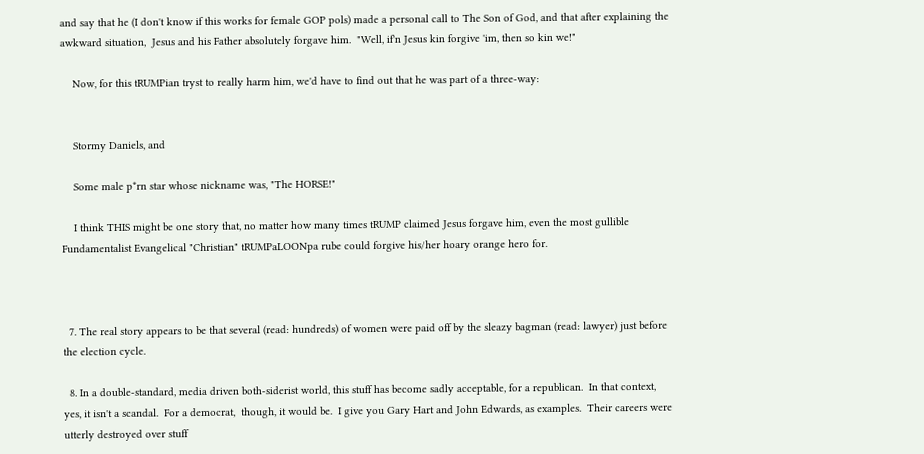and say that he (I don't know if this works for female GOP pols) made a personal call to The Son of God, and that after explaining the awkward situation,  Jesus and his Father absolutely forgave him.  "Well, if'n Jesus kin forgive 'im, then so kin we!"

    Now, for this tRUMPian tryst to really harm him, we'd have to find out that he was part of a three-way:


    Stormy Daniels, and

    Some male p*rn star whose nickname was, "The HORSE!"

    I think THIS might be one story that, no matter how many times tRUMP claimed Jesus forgave him, even the most gullible Fundamentalist Evangelical "Christian" tRUMPaLOONpa rube could forgive his/her hoary orange hero for.



  7. The real story appears to be that several (read: hundreds) of women were paid off by the sleazy bagman (read: lawyer) just before the election cycle.

  8. In a double-standard, media driven both-siderist world, this stuff has become sadly acceptable, for a republican.  In that context, yes, it isn't a scandal.  For a democrat,  though, it would be.  I give you Gary Hart and John Edwards, as examples.  Their careers were utterly destroyed over stuff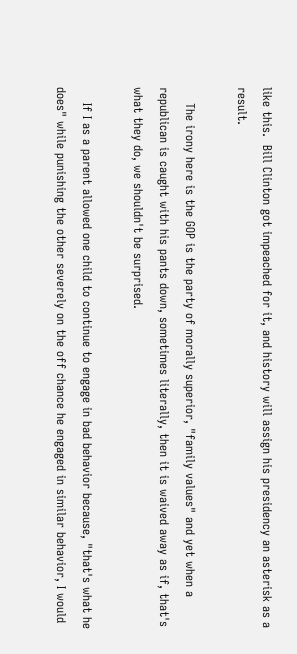like this.  Bill Clinton got impeached for it, and history will assign his presidency an asterisk as a result.

    The irony here is the GOP is the party of morally superior, "family values" and yet when a republican is caught with his pants down, sometimes literally, then it is waived away as if, that's what they do, we shouldn't be surprised.

    If I as a parent allowed one child to continue to engage in bad behavior because, "that's what he does" while punishing the other severely on the off chance he engaged in similar behavior, I would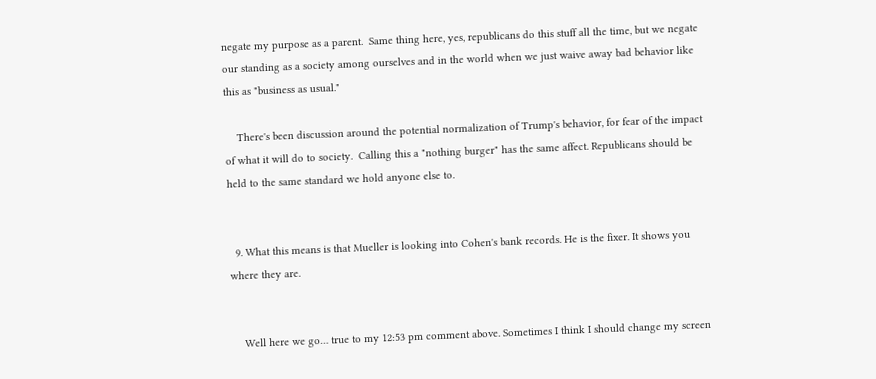negate my purpose as a parent.  Same thing here, yes, republicans do this stuff all the time, but we negate our standing as a society among ourselves and in the world when we just waive away bad behavior like this as "business as usual."

    There's been discussion around the potential normalization of Trump's behavior, for fear of the impact of what it will do to society.  Calling this a "nothing burger" has the same affect. Republicans should be held to the same standard we hold anyone else to.


  9. What this means is that Mueller is looking into Cohen's bank records. He is the fixer. It shows you where they are.


    Well here we go… true to my 12:53 pm comment above. Sometimes I think I should change my screen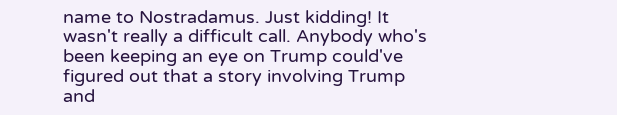name to Nostradamus. Just kidding! It wasn't really a difficult call. Anybody who's been keeping an eye on Trump could've figured out that a story involving Trump and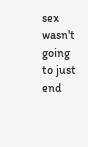sex wasn't going to just end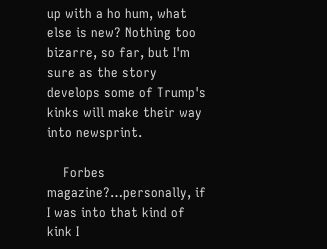up with a ho hum, what else is new? Nothing too bizarre, so far, but I'm sure as the story develops some of Trump's kinks will make their way into newsprint.

    Forbes magazine?…personally, if I was into that kind of kink I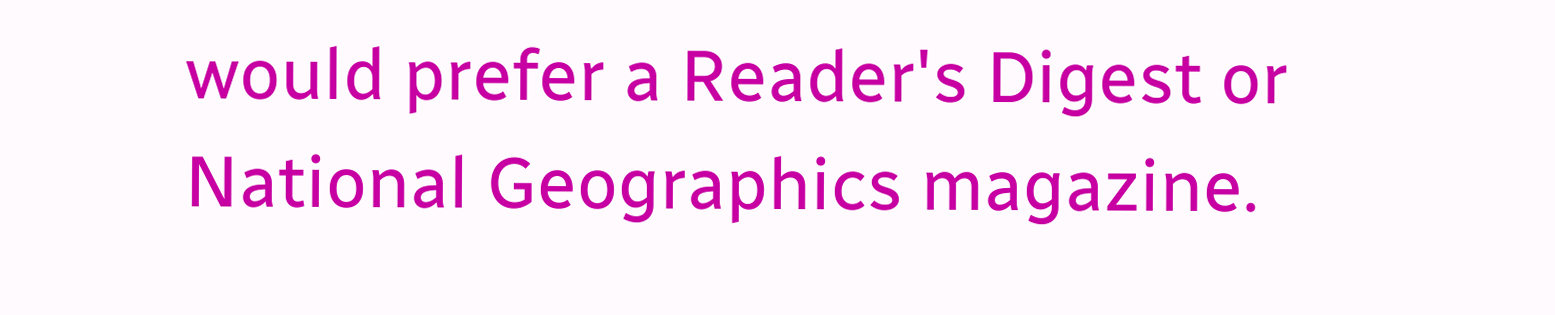would prefer a Reader's Digest or National Geographics magazine.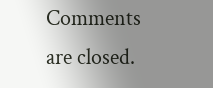Comments are closed.